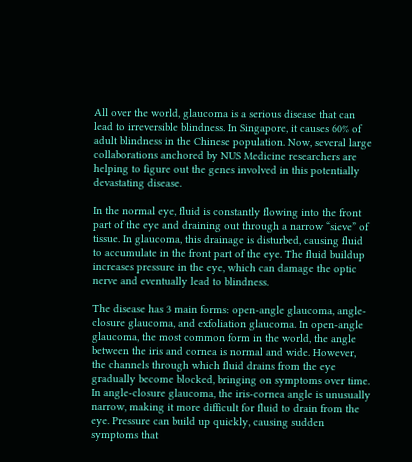All over the world, glaucoma is a serious disease that can lead to irreversible blindness. In Singapore, it causes 60% of adult blindness in the Chinese population. Now, several large collaborations anchored by NUS Medicine researchers are helping to figure out the genes involved in this potentially devastating disease.

In the normal eye, fluid is constantly flowing into the front part of the eye and draining out through a narrow “sieve” of tissue. In glaucoma, this drainage is disturbed, causing fluid to accumulate in the front part of the eye. The fluid buildup increases pressure in the eye, which can damage the optic nerve and eventually lead to blindness.

The disease has 3 main forms: open-angle glaucoma, angle-closure glaucoma, and exfoliation glaucoma. In open-angle glaucoma, the most common form in the world, the angle between the iris and cornea is normal and wide. However, the channels through which fluid drains from the eye gradually become blocked, bringing on symptoms over time. In angle-closure glaucoma, the iris-cornea angle is unusually narrow, making it more difficult for fluid to drain from the eye. Pressure can build up quickly, causing sudden symptoms that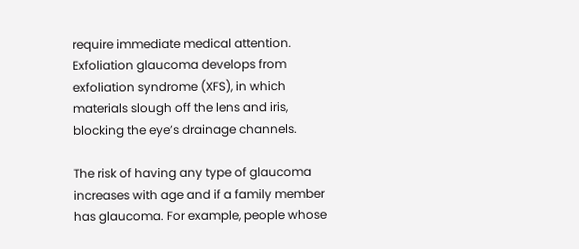require immediate medical attention. Exfoliation glaucoma develops from exfoliation syndrome (XFS), in which materials slough off the lens and iris, blocking the eye’s drainage channels.

The risk of having any type of glaucoma increases with age and if a family member has glaucoma. For example, people whose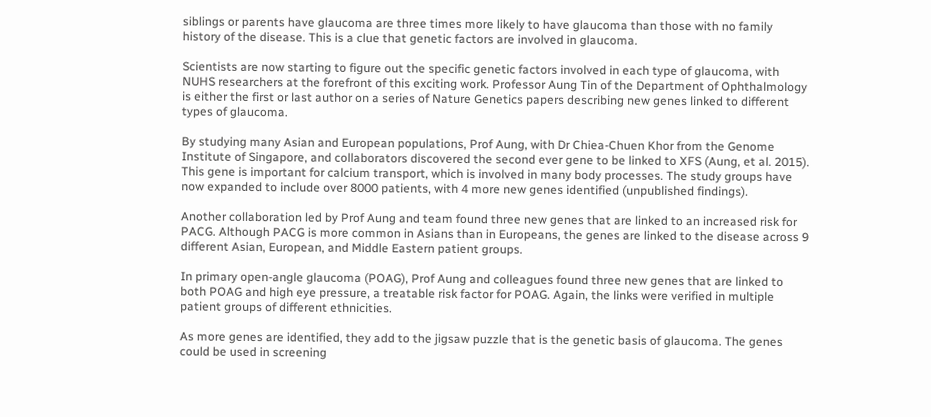siblings or parents have glaucoma are three times more likely to have glaucoma than those with no family history of the disease. This is a clue that genetic factors are involved in glaucoma.

Scientists are now starting to figure out the specific genetic factors involved in each type of glaucoma, with NUHS researchers at the forefront of this exciting work. Professor Aung Tin of the Department of Ophthalmology is either the first or last author on a series of Nature Genetics papers describing new genes linked to different types of glaucoma.

By studying many Asian and European populations, Prof Aung, with Dr Chiea-Chuen Khor from the Genome Institute of Singapore, and collaborators discovered the second ever gene to be linked to XFS (Aung, et al. 2015). This gene is important for calcium transport, which is involved in many body processes. The study groups have now expanded to include over 8000 patients, with 4 more new genes identified (unpublished findings).

Another collaboration led by Prof Aung and team found three new genes that are linked to an increased risk for PACG. Although PACG is more common in Asians than in Europeans, the genes are linked to the disease across 9 different Asian, European, and Middle Eastern patient groups.

In primary open-angle glaucoma (POAG), Prof Aung and colleagues found three new genes that are linked to both POAG and high eye pressure, a treatable risk factor for POAG. Again, the links were verified in multiple patient groups of different ethnicities.

As more genes are identified, they add to the jigsaw puzzle that is the genetic basis of glaucoma. The genes could be used in screening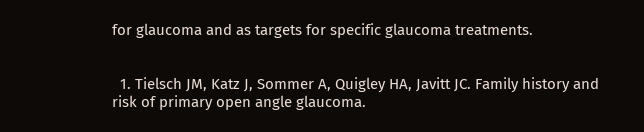for glaucoma and as targets for specific glaucoma treatments.


  1. Tielsch JM, Katz J, Sommer A, Quigley HA, Javitt JC. Family history and risk of primary open angle glaucoma.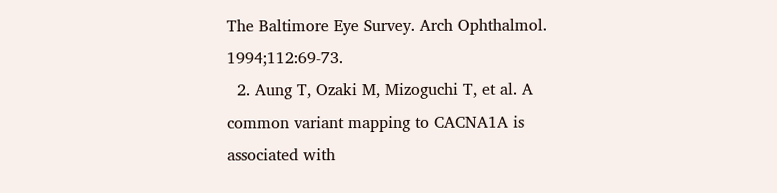The Baltimore Eye Survey. Arch Ophthalmol. 1994;112:69-73.
  2. Aung T, Ozaki M, Mizoguchi T, et al. A common variant mapping to CACNA1A is associated with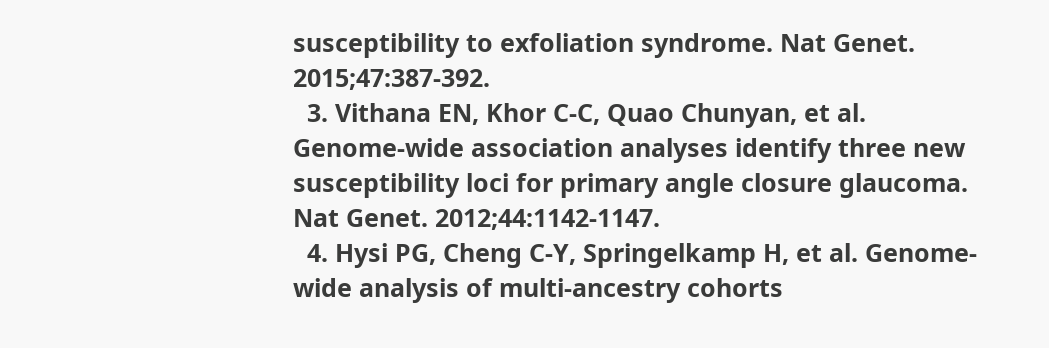susceptibility to exfoliation syndrome. Nat Genet. 2015;47:387-392.
  3. Vithana EN, Khor C-C, Quao Chunyan, et al. Genome-wide association analyses identify three new susceptibility loci for primary angle closure glaucoma. Nat Genet. 2012;44:1142-1147.
  4. Hysi PG, Cheng C-Y, Springelkamp H, et al. Genome-wide analysis of multi-ancestry cohorts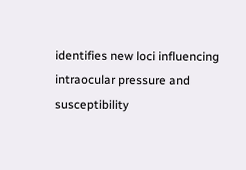identifies new loci influencing intraocular pressure and susceptibility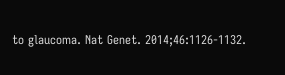to glaucoma. Nat Genet. 2014;46:1126-1132.